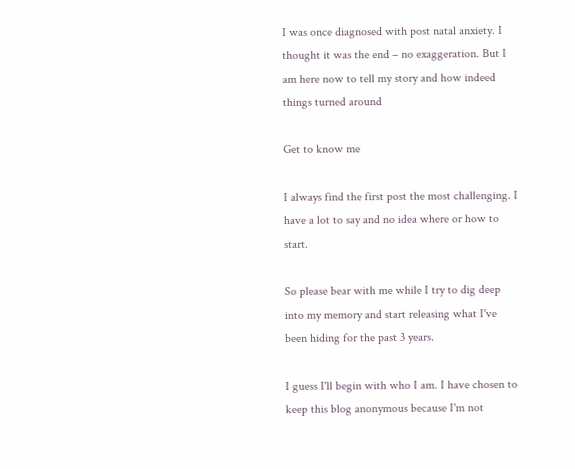I was once diagnosed with post natal anxiety. I thought it was the end – no exaggeration. But I am here now to tell my story and how indeed things turned around

Get to know me

I always find the first post the most challenging. I have a lot to say and no idea where or how to start.

So please bear with me while I try to dig deep into my memory and start releasing what I've been hiding for the past 3 years.

I guess I'll begin with who I am. I have chosen to keep this blog anonymous because I'm not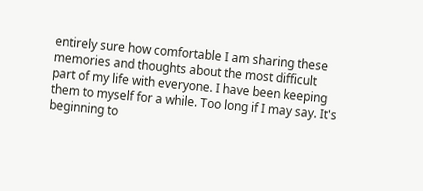entirely sure how comfortable I am sharing these memories and thoughts about the most difficult part of my life with everyone. I have been keeping them to myself for a while. Too long if I may say. It's beginning to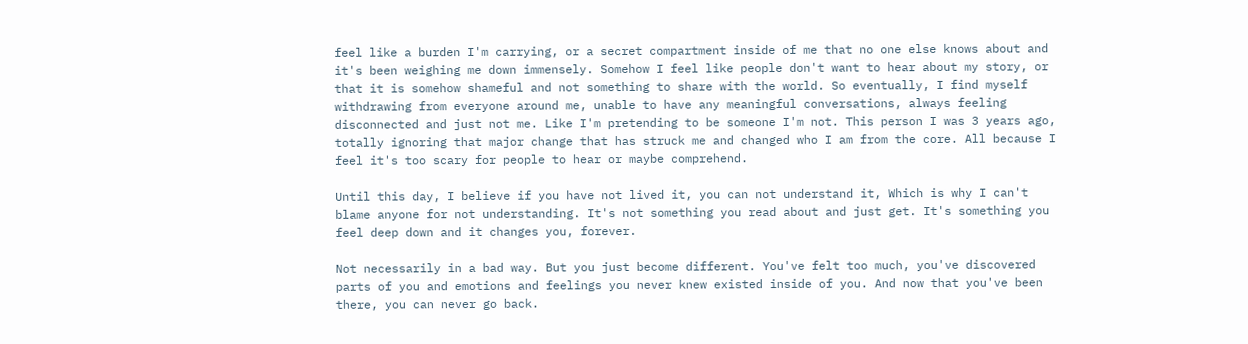feel like a burden I'm carrying, or a secret compartment inside of me that no one else knows about and it's been weighing me down immensely. Somehow I feel like people don't want to hear about my story, or that it is somehow shameful and not something to share with the world. So eventually, I find myself withdrawing from everyone around me, unable to have any meaningful conversations, always feeling disconnected and just not me. Like I'm pretending to be someone I'm not. This person I was 3 years ago, totally ignoring that major change that has struck me and changed who I am from the core. All because I feel it's too scary for people to hear or maybe comprehend.

Until this day, I believe if you have not lived it, you can not understand it, Which is why I can't blame anyone for not understanding. It's not something you read about and just get. It's something you feel deep down and it changes you, forever.

Not necessarily in a bad way. But you just become different. You've felt too much, you've discovered parts of you and emotions and feelings you never knew existed inside of you. And now that you've been there, you can never go back.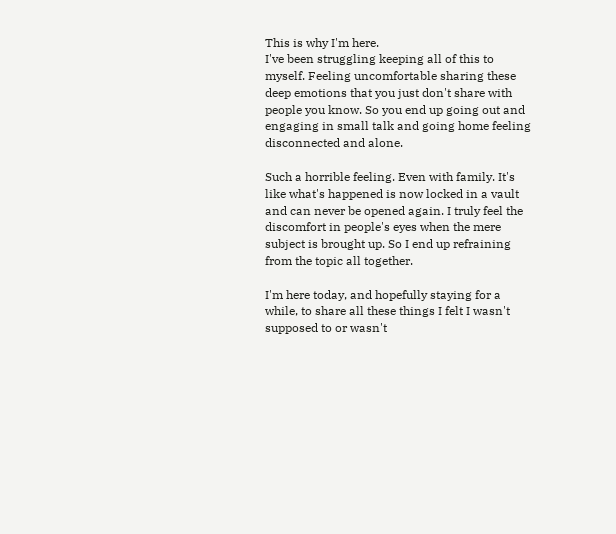This is why I'm here.
I've been struggling keeping all of this to myself. Feeling uncomfortable sharing these deep emotions that you just don't share with people you know. So you end up going out and engaging in small talk and going home feeling disconnected and alone.

Such a horrible feeling. Even with family. It's like what's happened is now locked in a vault and can never be opened again. I truly feel the discomfort in people's eyes when the mere subject is brought up. So I end up refraining from the topic all together.

I'm here today, and hopefully staying for a while, to share all these things I felt I wasn't supposed to or wasn't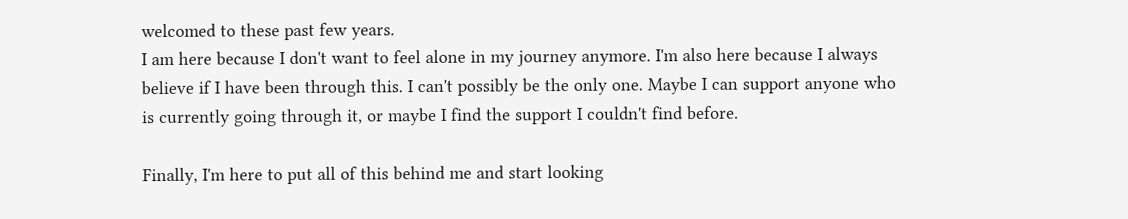welcomed to these past few years.
I am here because I don't want to feel alone in my journey anymore. I'm also here because I always believe if I have been through this. I can't possibly be the only one. Maybe I can support anyone who is currently going through it, or maybe I find the support I couldn't find before.

Finally, I'm here to put all of this behind me and start looking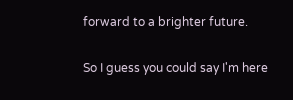forward to a brighter future.

So I guess you could say I'm here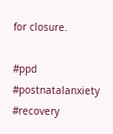for closure.

#ppd #postnatalanxiety #recovery